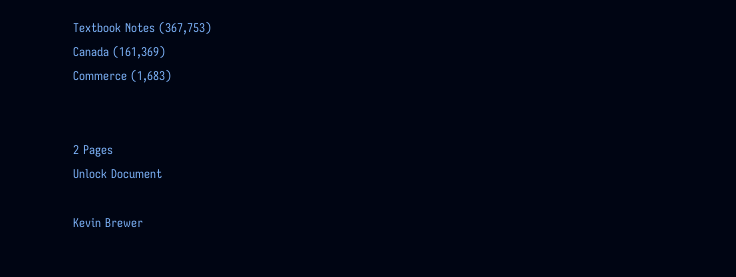Textbook Notes (367,753)
Canada (161,369)
Commerce (1,683)


2 Pages
Unlock Document

Kevin Brewer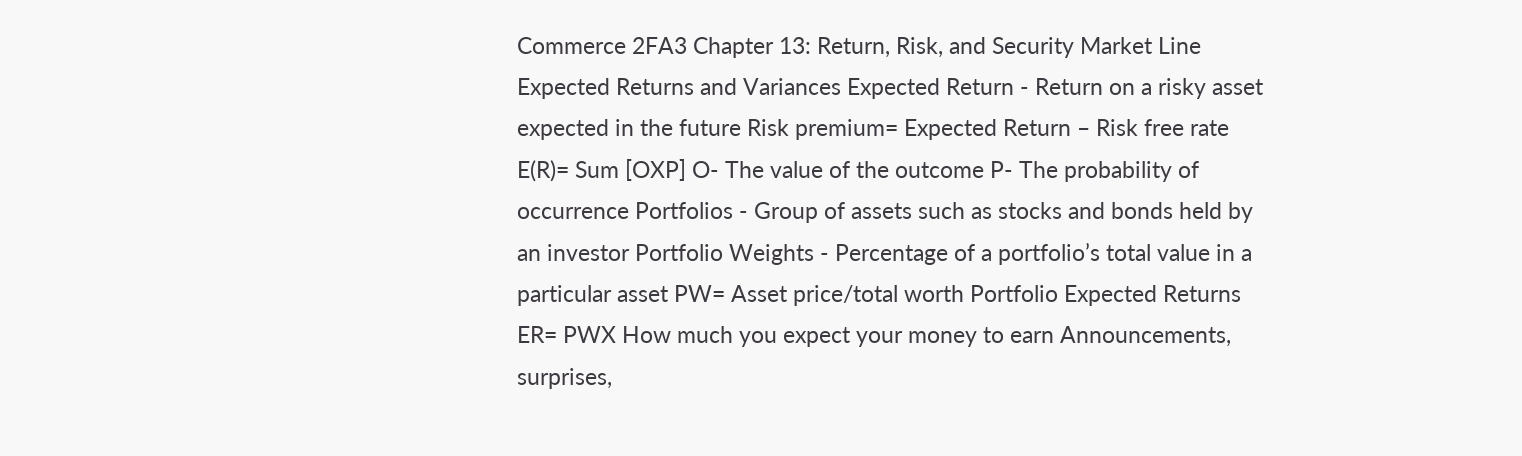Commerce 2FA3 Chapter 13: Return, Risk, and Security Market Line Expected Returns and Variances Expected Return - Return on a risky asset expected in the future Risk premium= Expected Return – Risk free rate E(R)= Sum [OXP] O- The value of the outcome P- The probability of occurrence Portfolios - Group of assets such as stocks and bonds held by an investor Portfolio Weights - Percentage of a portfolio’s total value in a particular asset PW= Asset price/total worth Portfolio Expected Returns ER= PWX How much you expect your money to earn Announcements, surprises,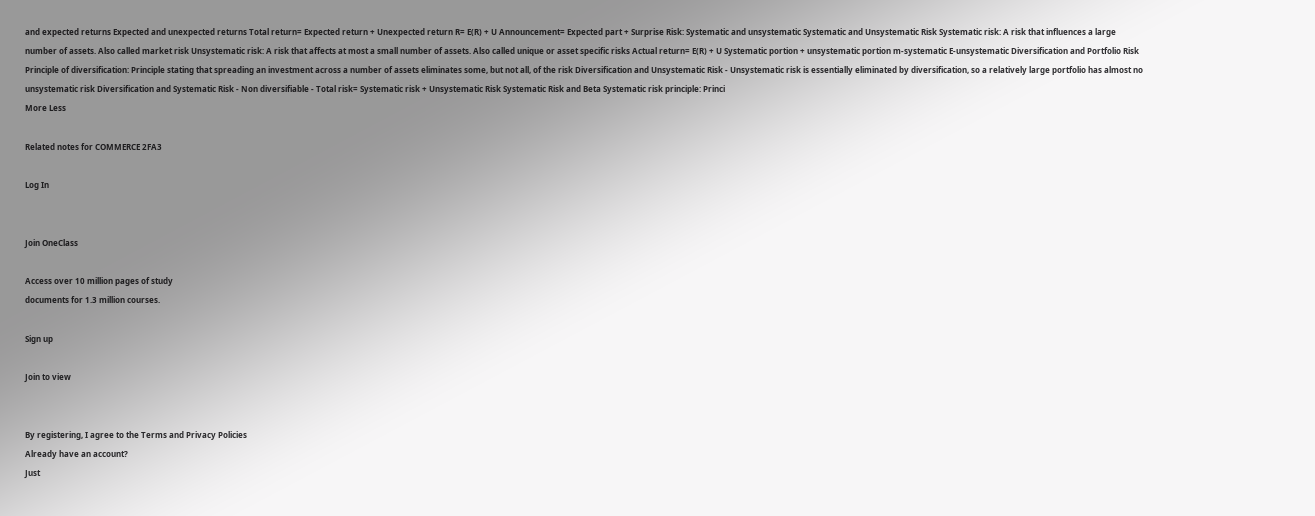and expected returns Expected and unexpected returns Total return= Expected return + Unexpected return R= E(R) + U Announcement= Expected part + Surprise Risk: Systematic and unsystematic Systematic and Unsystematic Risk Systematic risk: A risk that influences a large number of assets. Also called market risk Unsystematic risk: A risk that affects at most a small number of assets. Also called unique or asset specific risks Actual return= E(R) + U Systematic portion + unsystematic portion m-systematic E-unsystematic Diversification and Portfolio Risk Principle of diversification: Principle stating that spreading an investment across a number of assets eliminates some, but not all, of the risk Diversification and Unsystematic Risk - Unsystematic risk is essentially eliminated by diversification, so a relatively large portfolio has almost no unsystematic risk Diversification and Systematic Risk - Non diversifiable - Total risk= Systematic risk + Unsystematic Risk Systematic Risk and Beta Systematic risk principle: Princi
More Less

Related notes for COMMERCE 2FA3

Log In


Join OneClass

Access over 10 million pages of study
documents for 1.3 million courses.

Sign up

Join to view


By registering, I agree to the Terms and Privacy Policies
Already have an account?
Just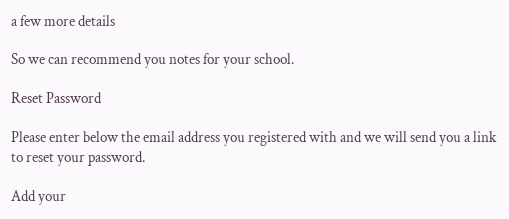a few more details

So we can recommend you notes for your school.

Reset Password

Please enter below the email address you registered with and we will send you a link to reset your password.

Add your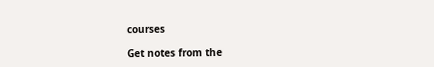courses

Get notes from the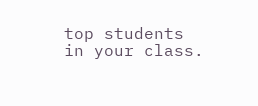top students in your class.